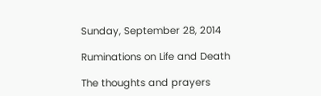Sunday, September 28, 2014

Ruminations on Life and Death

The thoughts and prayers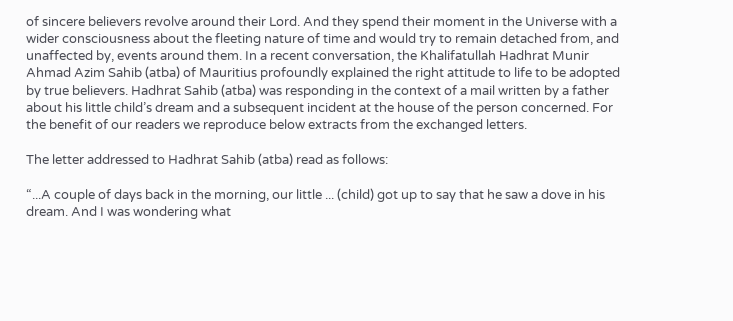of sincere believers revolve around their Lord. And they spend their moment in the Universe with a wider consciousness about the fleeting nature of time and would try to remain detached from, and unaffected by, events around them. In a recent conversation, the Khalifatullah Hadhrat Munir Ahmad Azim Sahib (atba) of Mauritius profoundly explained the right attitude to life to be adopted by true believers. Hadhrat Sahib (atba) was responding in the context of a mail written by a father about his little child’s dream and a subsequent incident at the house of the person concerned. For the benefit of our readers we reproduce below extracts from the exchanged letters.

The letter addressed to Hadhrat Sahib (atba) read as follows:

“...A couple of days back in the morning, our little ... (child) got up to say that he saw a dove in his dream. And I was wondering what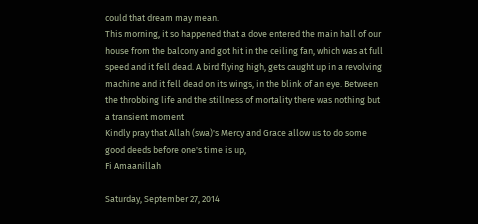could that dream may mean.
This morning, it so happened that a dove entered the main hall of our house from the balcony and got hit in the ceiling fan, which was at full speed and it fell dead. A bird flying high, gets caught up in a revolving machine and it fell dead on its wings, in the blink of an eye. Between the throbbing life and the stillness of mortality there was nothing but a transient moment
Kindly pray that Allah (swa)'s Mercy and Grace allow us to do some good deeds before one's time is up,
Fi Amaanillah

Saturday, September 27, 2014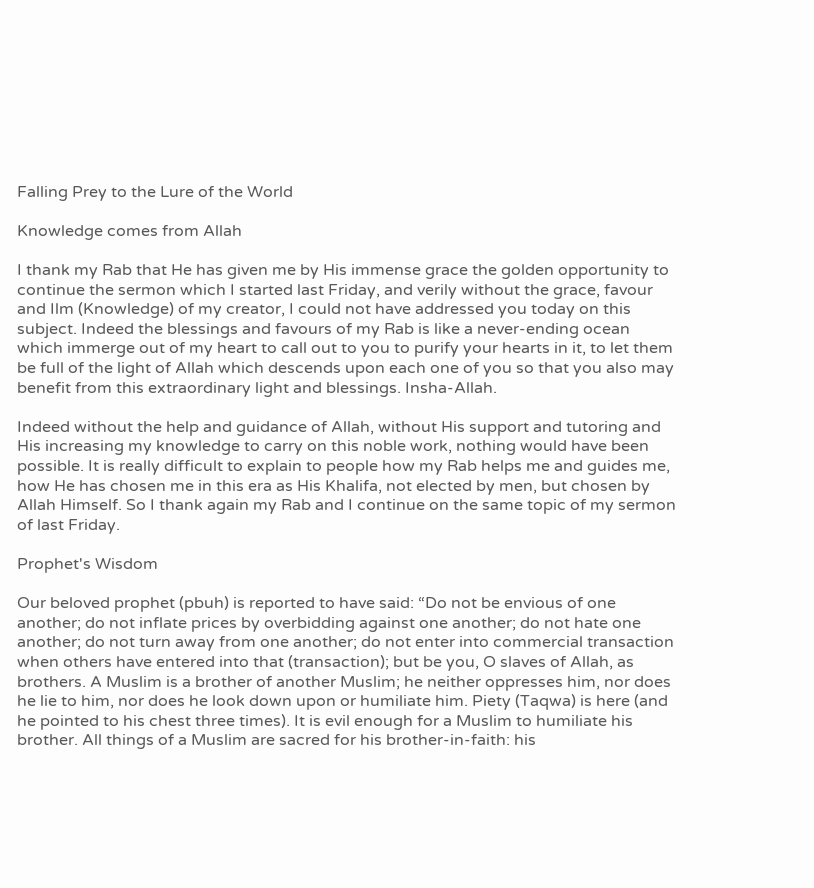Falling Prey to the Lure of the World

Knowledge comes from Allah

I thank my Rab that He has given me by His immense grace the golden opportunity to continue the sermon which I started last Friday, and verily without the grace, favour and Ilm (Knowledge) of my creator, I could not have addressed you today on this subject. Indeed the blessings and favours of my Rab is like a never-ending ocean which immerge out of my heart to call out to you to purify your hearts in it, to let them be full of the light of Allah which descends upon each one of you so that you also may benefit from this extraordinary light and blessings. Insha-Allah.

Indeed without the help and guidance of Allah, without His support and tutoring and His increasing my knowledge to carry on this noble work, nothing would have been possible. It is really difficult to explain to people how my Rab helps me and guides me, how He has chosen me in this era as His Khalifa, not elected by men, but chosen by Allah Himself. So I thank again my Rab and I continue on the same topic of my sermon of last Friday.

Prophet's Wisdom

Our beloved prophet (pbuh) is reported to have said: “Do not be envious of one another; do not inflate prices by overbidding against one another; do not hate one another; do not turn away from one another; do not enter into commercial transaction when others have entered into that (transaction); but be you, O slaves of Allah, as brothers. A Muslim is a brother of another Muslim; he neither oppresses him, nor does he lie to him, nor does he look down upon or humiliate him. Piety (Taqwa) is here (and he pointed to his chest three times). It is evil enough for a Muslim to humiliate his brother. All things of a Muslim are sacred for his brother-in-faith: his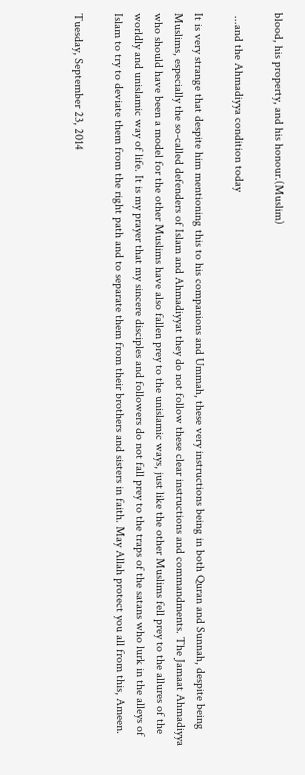blood, his property, and his honour.(Muslim)

 ...and the Ahmadiyya condition today

It is very strange that despite him mentioning this to his companions and Ummah, these very instructions being in both Quran and Sunnah, despite being Muslims, especially the so-called defenders of Islam and Ahmadiyyat they do not follow these clear instructions and commandments. The Jamaat Ahmadiyya who should have been a model for the other Muslims have also fallen prey to the unislamic ways, just like the other Muslims fell prey to the allures of the worldly and unislamic way of life. It is my prayer that my sincere disciples and followers do not fall prey to the traps of the satans who lurk in the alleys of Islam to try to deviate them from the right path and to separate them from their brothers and sisters in faith. May Allah protect you all from this, Ameen.

Tuesday, September 23, 2014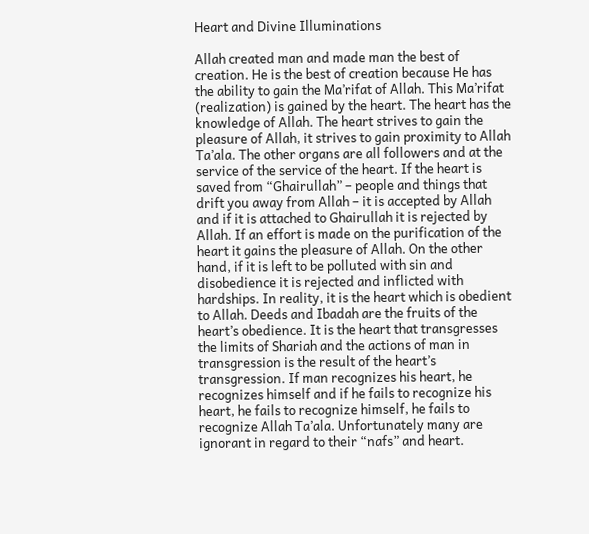Heart and Divine Illuminations

Allah created man and made man the best of creation. He is the best of creation because He has the ability to gain the Ma’rifat of Allah. This Ma’rifat (realization) is gained by the heart. The heart has the knowledge of Allah. The heart strives to gain the pleasure of Allah, it strives to gain proximity to Allah Ta’ala. The other organs are all followers and at the service of the service of the heart. If the heart is saved from “Ghairullah” – people and things that drift you away from Allah – it is accepted by Allah and if it is attached to Ghairullah it is rejected by Allah. If an effort is made on the purification of the heart it gains the pleasure of Allah. On the other hand, if it is left to be polluted with sin and disobedience it is rejected and inflicted with hardships. In reality, it is the heart which is obedient to Allah. Deeds and Ibadah are the fruits of the heart’s obedience. It is the heart that transgresses the limits of Shariah and the actions of man in transgression is the result of the heart’s transgression. If man recognizes his heart, he recognizes himself and if he fails to recognize his heart, he fails to recognize himself, he fails to recognize Allah Ta’ala. Unfortunately many are ignorant in regard to their “nafs” and heart.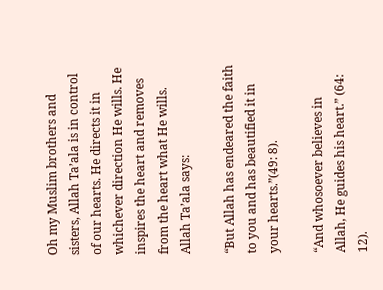Oh my Muslim brothers and sisters, Allah Ta’ala is in control of our hearts. He directs it in whichever direction He wills. He inspires the heart and removes from the heart what He wills. Allah Ta’ala says:

“But Allah has endeared the faith to you and has beautified it in your hearts.”(49: 8).

“And whosoever believes in Allah, He guides his heart.” (64: 12).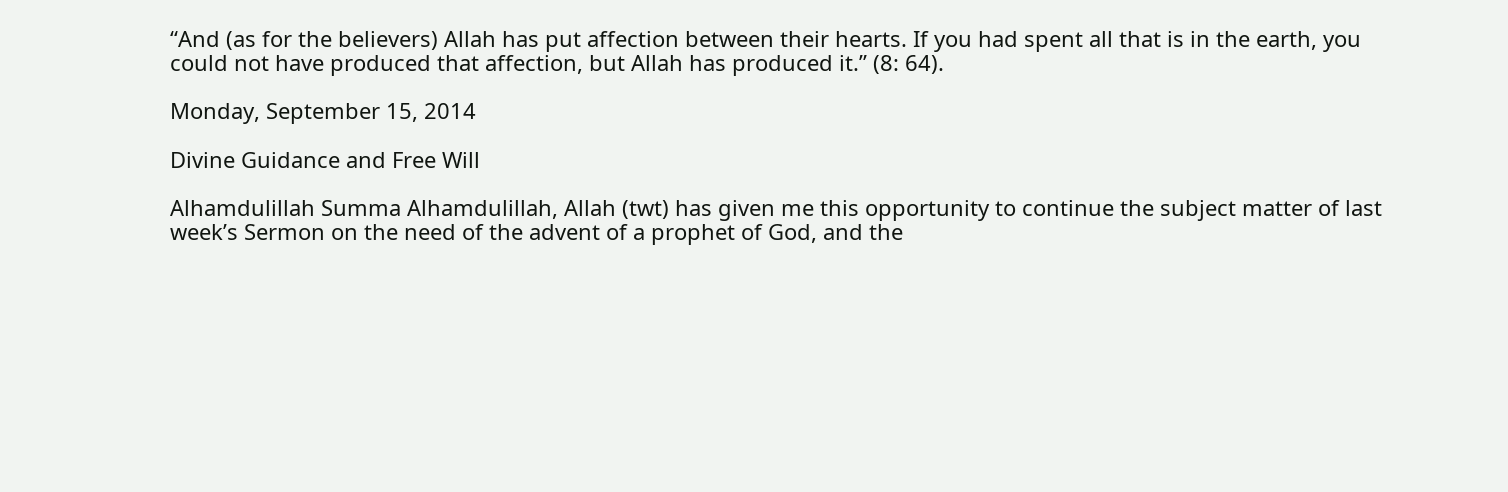“And (as for the believers) Allah has put affection between their hearts. If you had spent all that is in the earth, you could not have produced that affection, but Allah has produced it.” (8: 64).

Monday, September 15, 2014

Divine Guidance and Free Will

Alhamdulillah Summa Alhamdulillah, Allah (twt) has given me this opportunity to continue the subject matter of last week’s Sermon on the need of the advent of a prophet of God, and the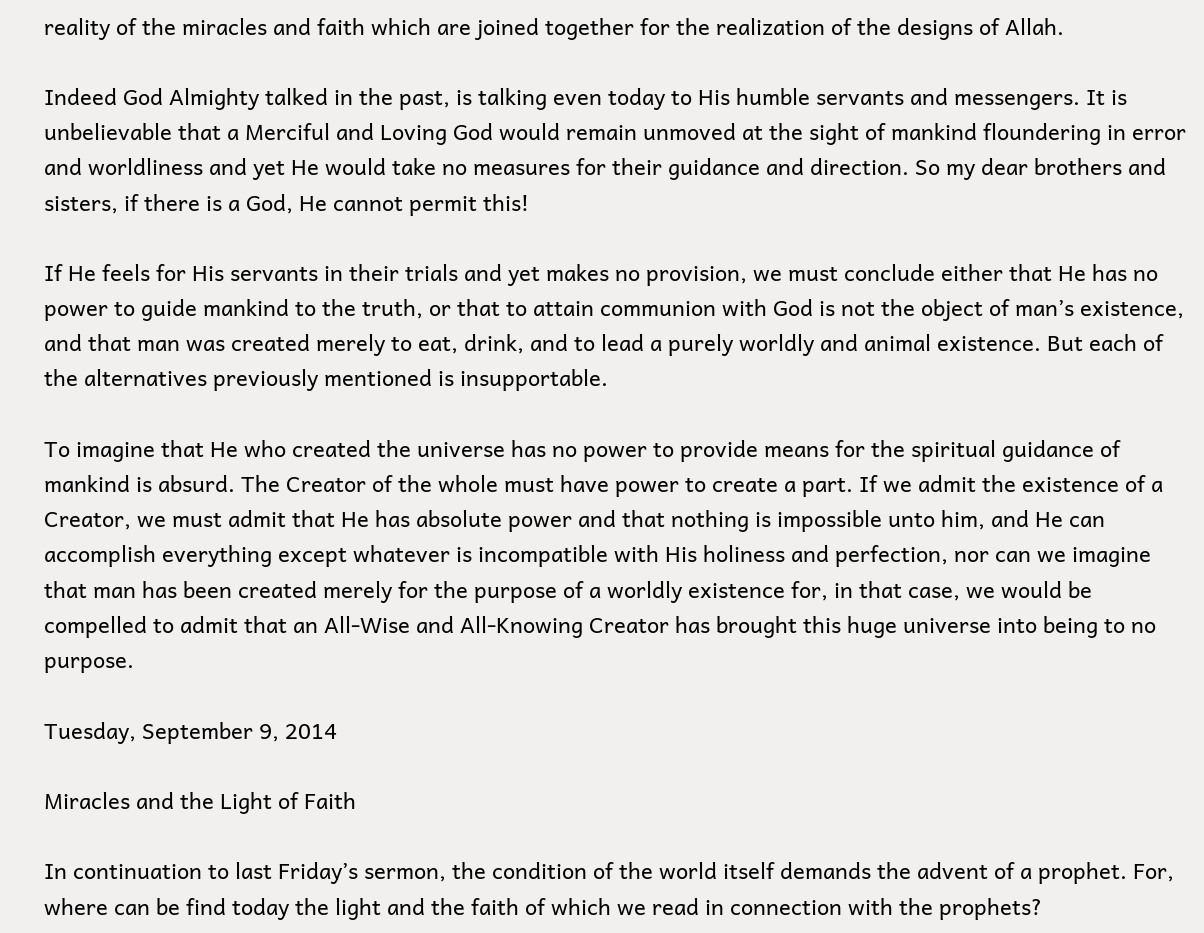reality of the miracles and faith which are joined together for the realization of the designs of Allah.

Indeed God Almighty talked in the past, is talking even today to His humble servants and messengers. It is unbelievable that a Merciful and Loving God would remain unmoved at the sight of mankind floundering in error and worldliness and yet He would take no measures for their guidance and direction. So my dear brothers and sisters, if there is a God, He cannot permit this!

If He feels for His servants in their trials and yet makes no provision, we must conclude either that He has no power to guide mankind to the truth, or that to attain communion with God is not the object of man’s existence, and that man was created merely to eat, drink, and to lead a purely worldly and animal existence. But each of the alternatives previously mentioned is insupportable.

To imagine that He who created the universe has no power to provide means for the spiritual guidance of mankind is absurd. The Creator of the whole must have power to create a part. If we admit the existence of a Creator, we must admit that He has absolute power and that nothing is impossible unto him, and He can accomplish everything except whatever is incompatible with His holiness and perfection, nor can we imagine that man has been created merely for the purpose of a worldly existence for, in that case, we would be compelled to admit that an All-Wise and All-Knowing Creator has brought this huge universe into being to no purpose.

Tuesday, September 9, 2014

Miracles and the Light of Faith

In continuation to last Friday’s sermon, the condition of the world itself demands the advent of a prophet. For, where can be find today the light and the faith of which we read in connection with the prophets?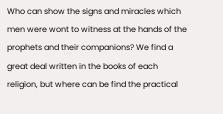Who can show the signs and miracles which men were wont to witness at the hands of the prophets and their companions? We find a great deal written in the books of each religion, but where can be find the practical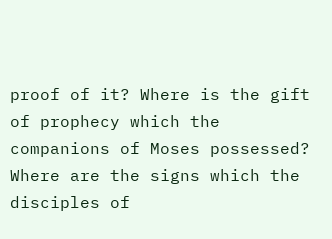proof of it? Where is the gift of prophecy which the companions of Moses possessed? Where are the signs which the disciples of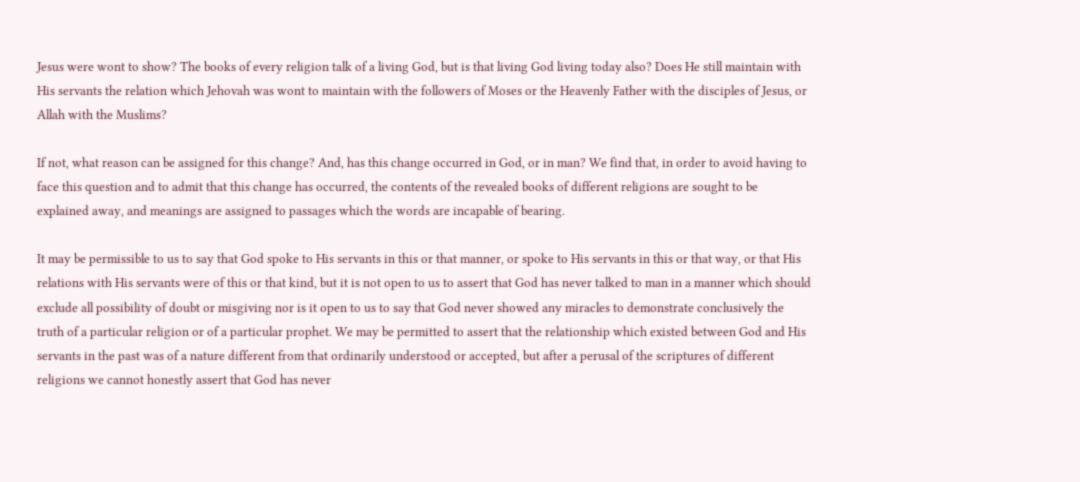Jesus were wont to show? The books of every religion talk of a living God, but is that living God living today also? Does He still maintain with His servants the relation which Jehovah was wont to maintain with the followers of Moses or the Heavenly Father with the disciples of Jesus, or Allah with the Muslims?

If not, what reason can be assigned for this change? And, has this change occurred in God, or in man? We find that, in order to avoid having to face this question and to admit that this change has occurred, the contents of the revealed books of different religions are sought to be explained away, and meanings are assigned to passages which the words are incapable of bearing.

It may be permissible to us to say that God spoke to His servants in this or that manner, or spoke to His servants in this or that way, or that His relations with His servants were of this or that kind, but it is not open to us to assert that God has never talked to man in a manner which should exclude all possibility of doubt or misgiving nor is it open to us to say that God never showed any miracles to demonstrate conclusively the truth of a particular religion or of a particular prophet. We may be permitted to assert that the relationship which existed between God and His servants in the past was of a nature different from that ordinarily understood or accepted, but after a perusal of the scriptures of different religions we cannot honestly assert that God has never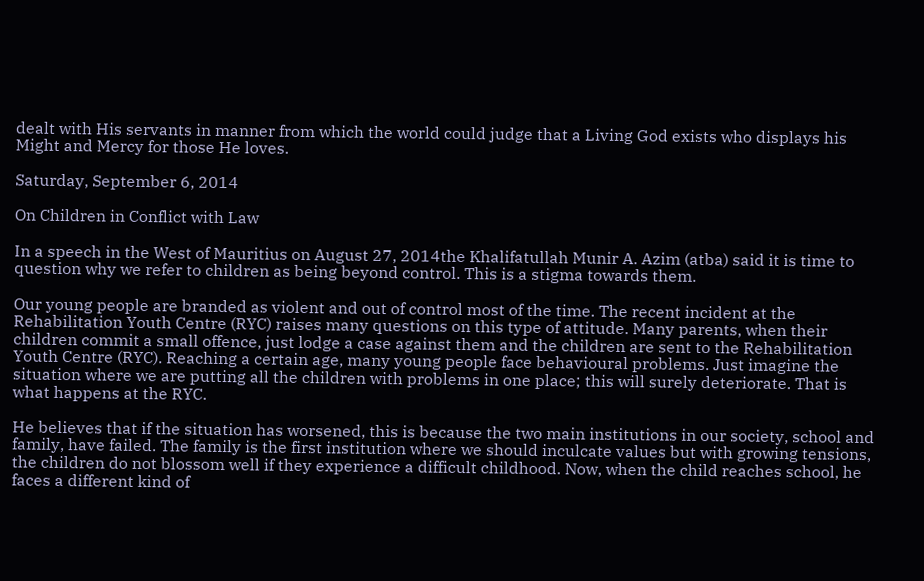dealt with His servants in manner from which the world could judge that a Living God exists who displays his Might and Mercy for those He loves.

Saturday, September 6, 2014

On Children in Conflict with Law

In a speech in the West of Mauritius on August 27, 2014the Khalifatullah Munir A. Azim (atba) said it is time to question why we refer to children as being beyond control. This is a stigma towards them.

Our young people are branded as violent and out of control most of the time. The recent incident at the Rehabilitation Youth Centre (RYC) raises many questions on this type of attitude. Many parents, when their children commit a small offence, just lodge a case against them and the children are sent to the Rehabilitation Youth Centre (RYC). Reaching a certain age, many young people face behavioural problems. Just imagine the situation where we are putting all the children with problems in one place; this will surely deteriorate. That is what happens at the RYC.

He believes that if the situation has worsened, this is because the two main institutions in our society, school and family, have failed. The family is the first institution where we should inculcate values but with growing tensions, the children do not blossom well if they experience a difficult childhood. Now, when the child reaches school, he faces a different kind of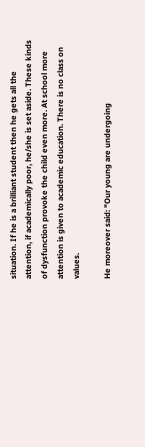situation. If he is a brilliant student then he gets all the attention, if academically poor, he/she is set aside. These kinds of dysfunction provoke the child even more. At school more attention is given to academic education. There is no class on values.

He moreover said: "Our young are undergoing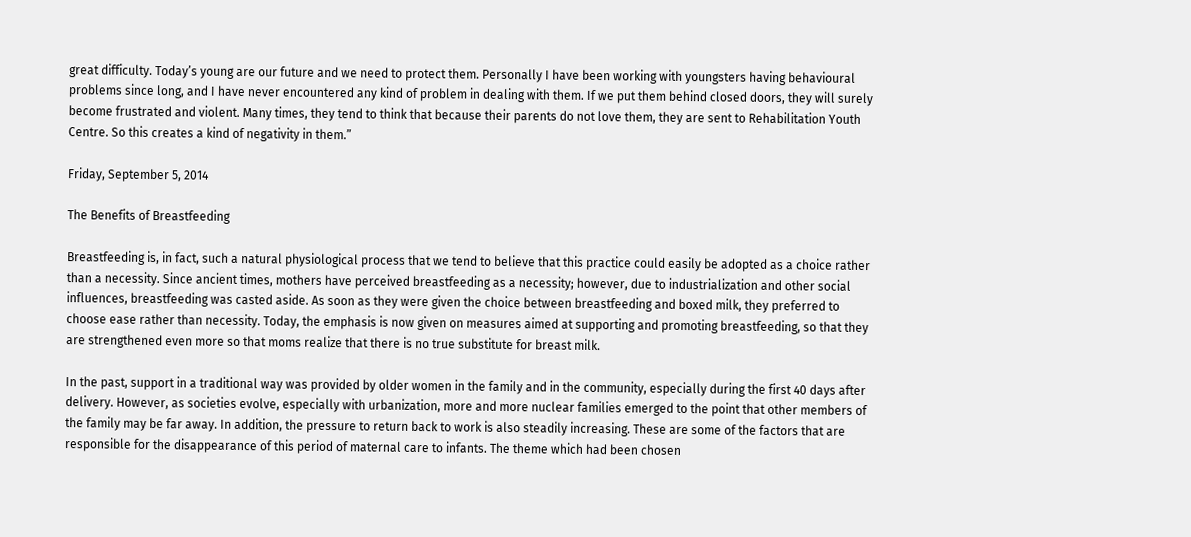great difficulty. Today’s young are our future and we need to protect them. Personally I have been working with youngsters having behavioural problems since long, and I have never encountered any kind of problem in dealing with them. If we put them behind closed doors, they will surely become frustrated and violent. Many times, they tend to think that because their parents do not love them, they are sent to Rehabilitation Youth Centre. So this creates a kind of negativity in them.”

Friday, September 5, 2014

The Benefits of Breastfeeding

Breastfeeding is, in fact, such a natural physiological process that we tend to believe that this practice could easily be adopted as a choice rather than a necessity. Since ancient times, mothers have perceived breastfeeding as a necessity; however, due to industrialization and other social influences, breastfeeding was casted aside. As soon as they were given the choice between breastfeeding and boxed milk, they preferred to choose ease rather than necessity. Today, the emphasis is now given on measures aimed at supporting and promoting breastfeeding, so that they are strengthened even more so that moms realize that there is no true substitute for breast milk.

In the past, support in a traditional way was provided by older women in the family and in the community, especially during the first 40 days after delivery. However, as societies evolve, especially with urbanization, more and more nuclear families emerged to the point that other members of the family may be far away. In addition, the pressure to return back to work is also steadily increasing. These are some of the factors that are responsible for the disappearance of this period of maternal care to infants. The theme which had been chosen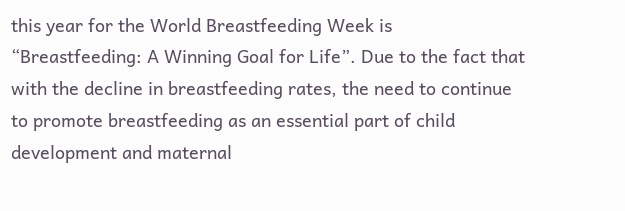this year for the World Breastfeeding Week is “Breastfeeding: A Winning Goal for Life”. Due to the fact that with the decline in breastfeeding rates, the need to continue to promote breastfeeding as an essential part of child development and maternal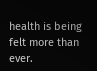health is being felt more than ever.